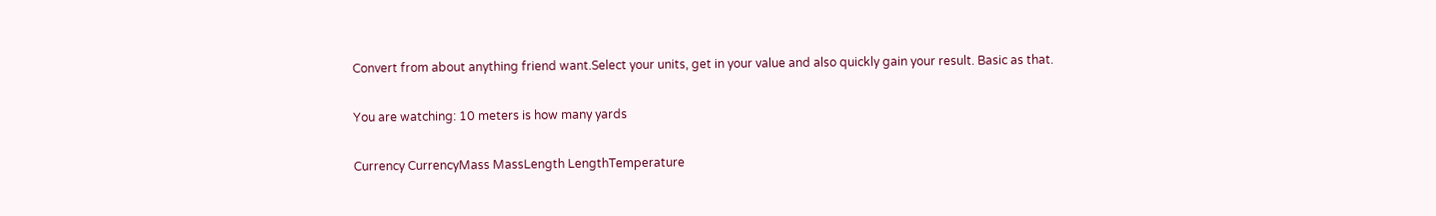Convert from about anything friend want.Select your units, get in your value and also quickly gain your result. Basic as that.

You are watching: 10 meters is how many yards

Currency CurrencyMass MassLength LengthTemperature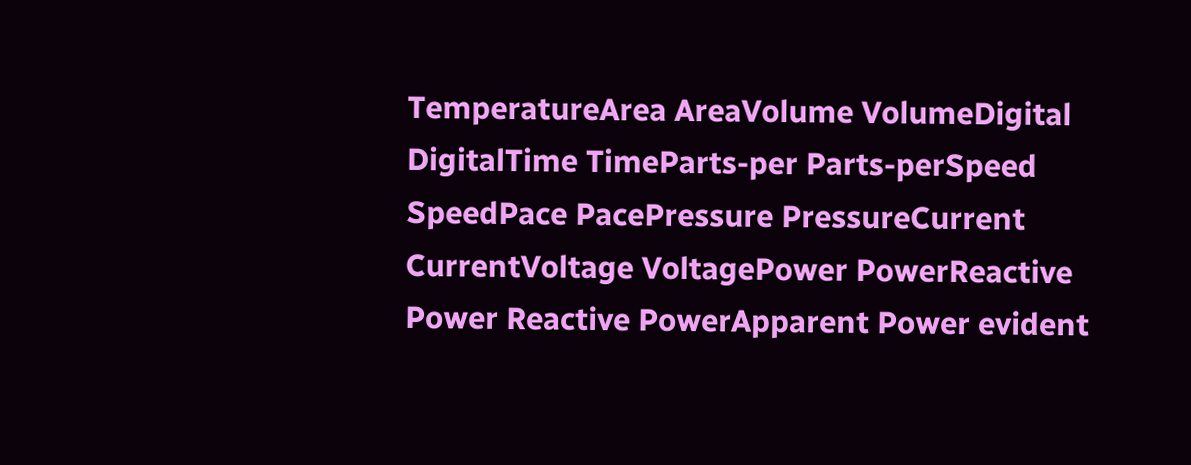TemperatureArea AreaVolume VolumeDigital DigitalTime TimeParts-per Parts-perSpeed SpeedPace PacePressure PressureCurrent CurrentVoltage VoltagePower PowerReactive Power Reactive PowerApparent Power evident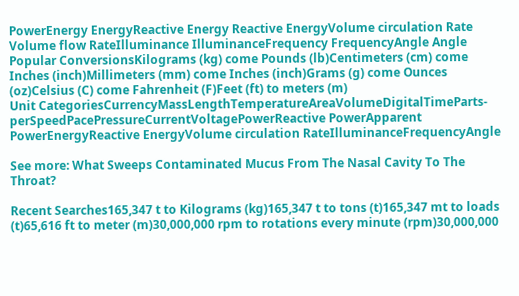PowerEnergy EnergyReactive Energy Reactive EnergyVolume circulation Rate Volume flow RateIlluminance IlluminanceFrequency FrequencyAngle Angle
Popular ConversionsKilograms (kg) come Pounds (lb)Centimeters (cm) come Inches (inch)Millimeters (mm) come Inches (inch)Grams (g) come Ounces (oz)Celsius (C) come Fahrenheit (F)Feet (ft) to meters (m)
Unit CategoriesCurrencyMassLengthTemperatureAreaVolumeDigitalTimeParts-perSpeedPacePressureCurrentVoltagePowerReactive PowerApparent PowerEnergyReactive EnergyVolume circulation RateIlluminanceFrequencyAngle

See more: What Sweeps Contaminated Mucus From The Nasal Cavity To The Throat?

Recent Searches165,347 t to Kilograms (kg)165,347 t to tons (t)165,347 mt to loads (t)65,616 ft to meter (m)30,000,000 rpm to rotations every minute (rpm)30,000,000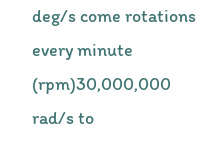deg/s come rotations every minute (rpm)30,000,000 rad/s to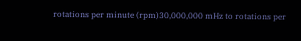rotations per minute (rpm)30,000,000 mHz to rotations per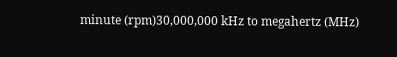minute (rpm)30,000,000 kHz to megahertz (MHz)